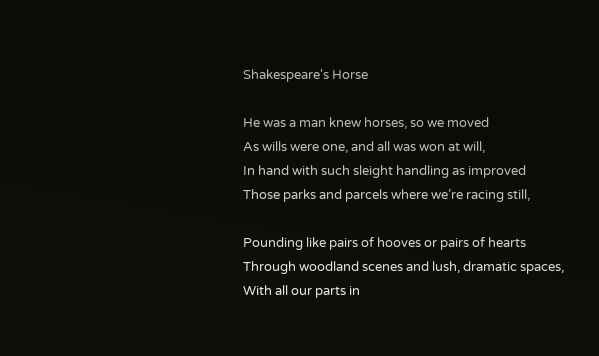Shakespeare's Horse

He was a man knew horses, so we moved
As wills were one, and all was won at will,
In hand with such sleight handling as improved
Those parks and parcels where we’re racing still,

Pounding like pairs of hooves or pairs of hearts
Through woodland scenes and lush, dramatic spaces,
With all our parts in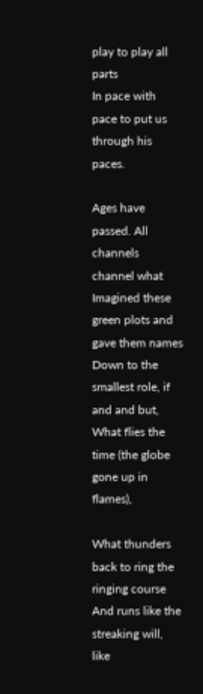play to play all parts
In pace with pace to put us through his paces.

Ages have passed. All channels channel what
Imagined these green plots and gave them names
Down to the smallest role, if and and but,
What flies the time (the globe gone up in flames),

What thunders back to ring the ringing course
And runs like the streaking will, like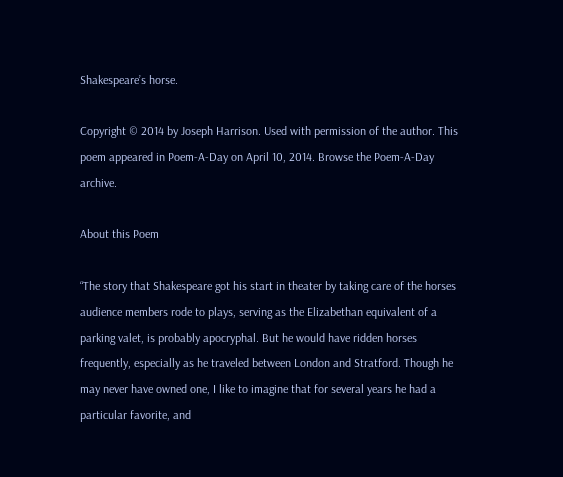Shakespeare’s horse.

Copyright © 2014 by Joseph Harrison. Used with permission of the author. This poem appeared in Poem-A-Day on April 10, 2014. Browse the Poem-A-Day archive.

About this Poem

“The story that Shakespeare got his start in theater by taking care of the horses audience members rode to plays, serving as the Elizabethan equivalent of a parking valet, is probably apocryphal. But he would have ridden horses frequently, especially as he traveled between London and Stratford. Though he may never have owned one, I like to imagine that for several years he had a particular favorite, and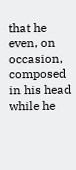that he even, on occasion, composed in his head while he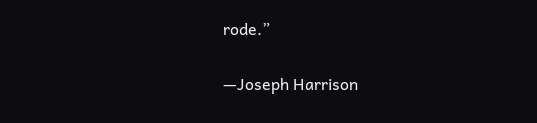rode.”

—Joseph Harrison